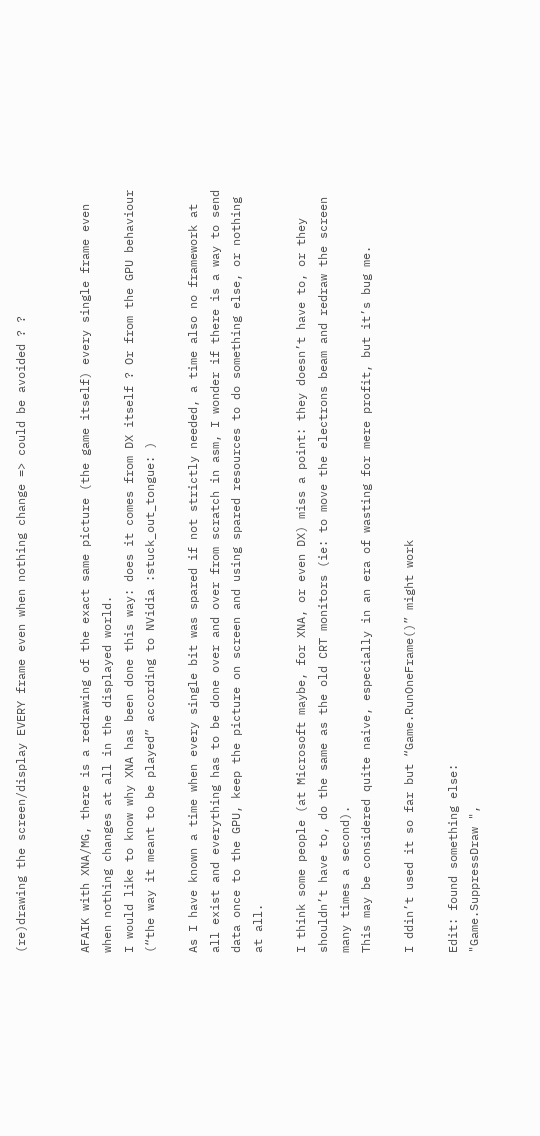(re)drawing the screen/display EVERY frame even when nothing change => could be avoided ? ?


AFAIK with XNA/MG, there is a redrawing of the exact same picture (the game itself) every single frame even when nothing changes at all in the displayed world.
I would like to know why XNA has been done this way: does it comes from DX itself ? Or from the GPU behaviour (“the way it meant to be played” according to NVidia :stuck_out_tongue: )

As I have known a time when every single bit was spared if not strictly needed, a time also no framework at all exist and everything has to be done over and over from scratch in asm, I wonder if there is a way to send data once to the GPU, keep the picture on screen and using spared resources to do something else, or nothing at all.

I think some people (at Microsoft maybe, for XNA, or even DX) miss a point: they doesn’t have to, or they shouldn’t have to, do the same as the old CRT monitors (ie: to move the electrons beam and redraw the screen many times a second).
This may be considered quite naive, especially in an era of wasting for mere profit, but it’s bug me.

I ddin’t used it so far but “Game.RunOneFrame()” might work

Edit: found something else:
"Game.SuppressDraw ",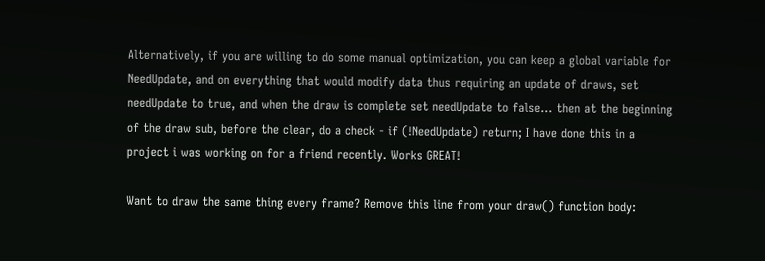Alternatively, if you are willing to do some manual optimization, you can keep a global variable for NeedUpdate, and on everything that would modify data thus requiring an update of draws, set needUpdate to true, and when the draw is complete set needUpdate to false… then at the beginning of the draw sub, before the clear, do a check - if (!NeedUpdate) return; I have done this in a project i was working on for a friend recently. Works GREAT!

Want to draw the same thing every frame? Remove this line from your draw() function body: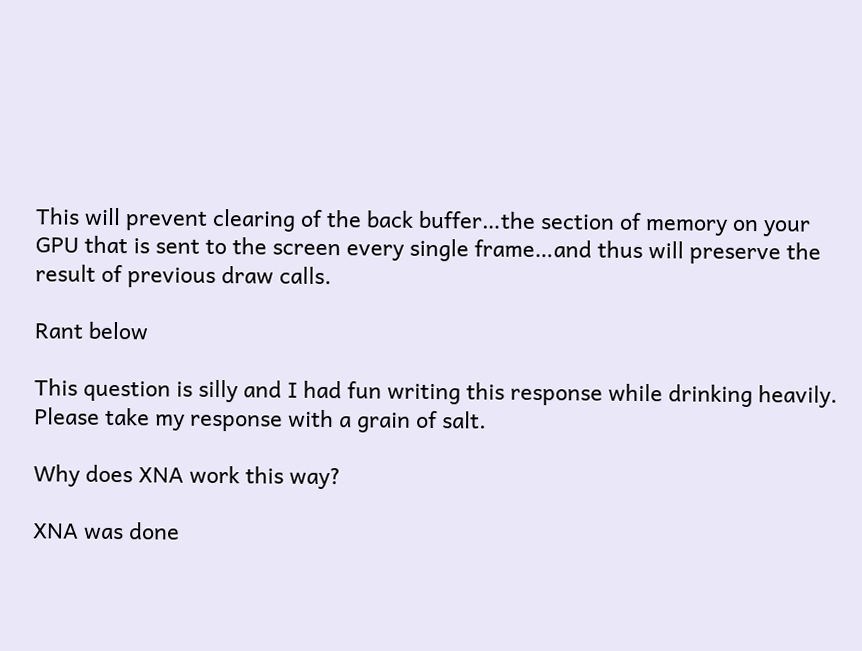This will prevent clearing of the back buffer…the section of memory on your GPU that is sent to the screen every single frame…and thus will preserve the result of previous draw calls.

Rant below

This question is silly and I had fun writing this response while drinking heavily. Please take my response with a grain of salt.

Why does XNA work this way?

XNA was done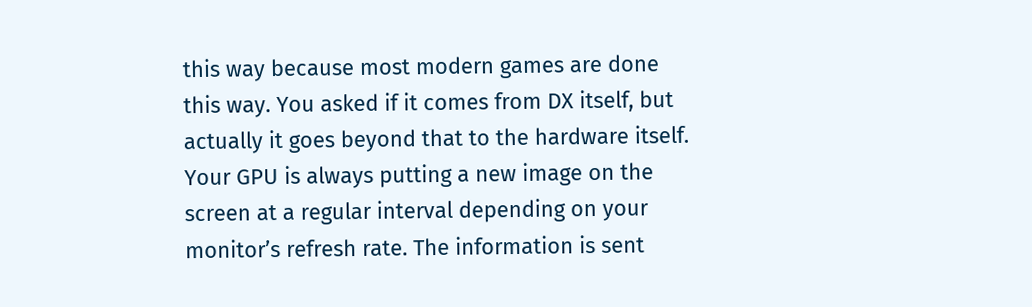this way because most modern games are done this way. You asked if it comes from DX itself, but actually it goes beyond that to the hardware itself. Your GPU is always putting a new image on the screen at a regular interval depending on your monitor’s refresh rate. The information is sent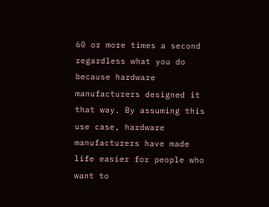60 or more times a second regardless what you do because hardware manufacturers designed it that way. By assuming this use case, hardware manufacturers have made life easier for people who want to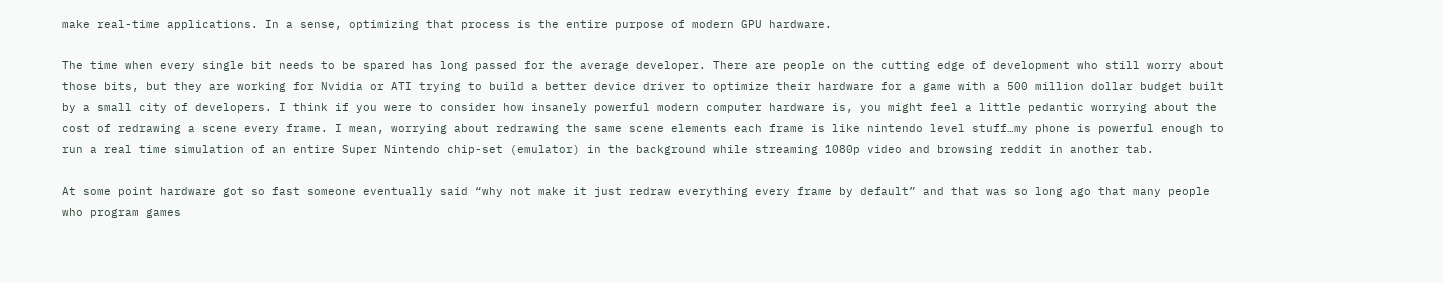make real-time applications. In a sense, optimizing that process is the entire purpose of modern GPU hardware.

The time when every single bit needs to be spared has long passed for the average developer. There are people on the cutting edge of development who still worry about those bits, but they are working for Nvidia or ATI trying to build a better device driver to optimize their hardware for a game with a 500 million dollar budget built by a small city of developers. I think if you were to consider how insanely powerful modern computer hardware is, you might feel a little pedantic worrying about the cost of redrawing a scene every frame. I mean, worrying about redrawing the same scene elements each frame is like nintendo level stuff…my phone is powerful enough to run a real time simulation of an entire Super Nintendo chip-set (emulator) in the background while streaming 1080p video and browsing reddit in another tab.

At some point hardware got so fast someone eventually said “why not make it just redraw everything every frame by default” and that was so long ago that many people who program games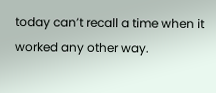today can’t recall a time when it worked any other way.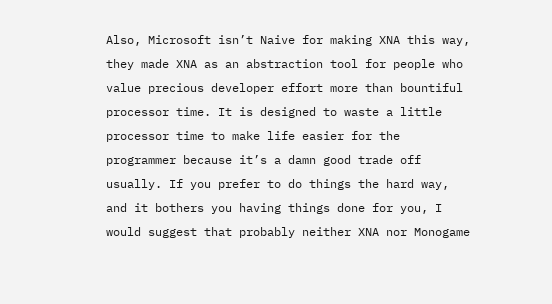Also, Microsoft isn’t Naive for making XNA this way, they made XNA as an abstraction tool for people who value precious developer effort more than bountiful processor time. It is designed to waste a little processor time to make life easier for the programmer because it’s a damn good trade off usually. If you prefer to do things the hard way, and it bothers you having things done for you, I would suggest that probably neither XNA nor Monogame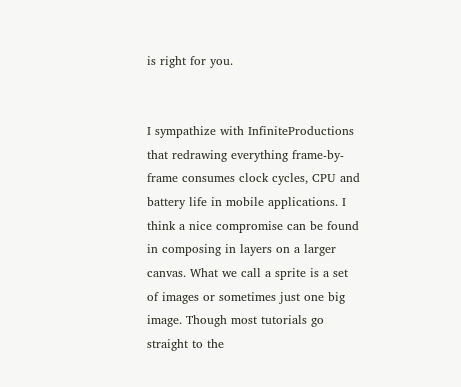is right for you.


I sympathize with InfiniteProductions that redrawing everything frame-by-frame consumes clock cycles, CPU and battery life in mobile applications. I think a nice compromise can be found in composing in layers on a larger canvas. What we call a sprite is a set of images or sometimes just one big image. Though most tutorials go straight to the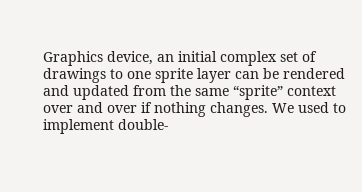Graphics device, an initial complex set of drawings to one sprite layer can be rendered and updated from the same “sprite” context over and over if nothing changes. We used to implement double-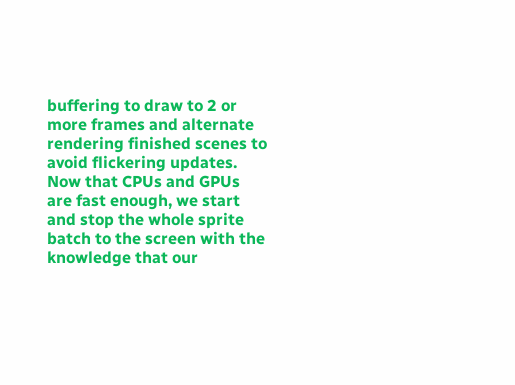buffering to draw to 2 or more frames and alternate rendering finished scenes to avoid flickering updates. Now that CPUs and GPUs are fast enough, we start and stop the whole sprite batch to the screen with the knowledge that our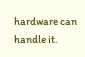hardware can handle it.